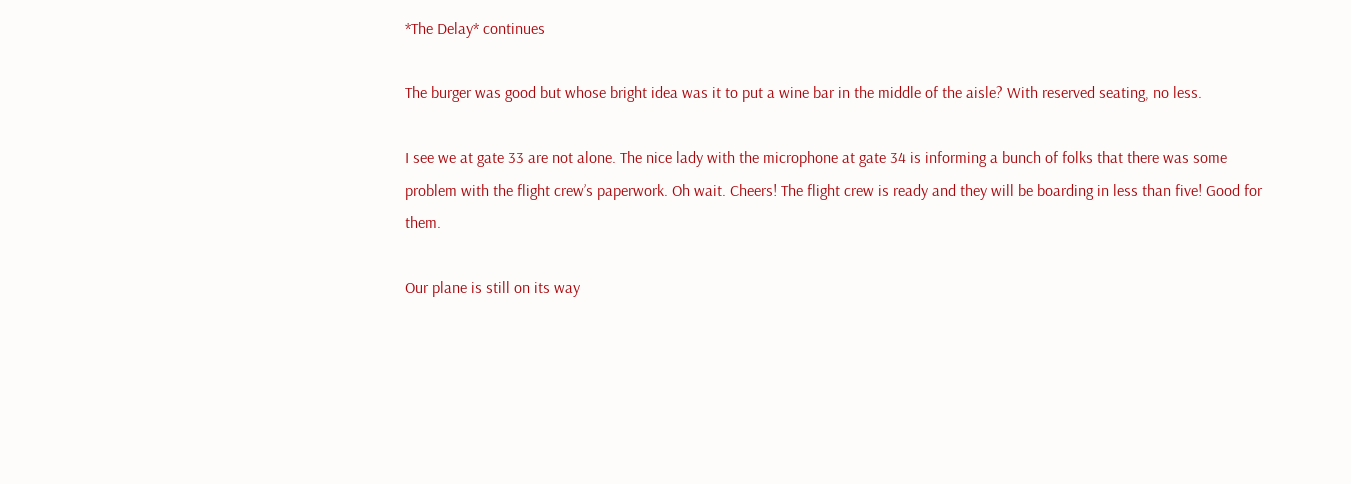*The Delay* continues

The burger was good but whose bright idea was it to put a wine bar in the middle of the aisle? With reserved seating, no less.

I see we at gate 33 are not alone. The nice lady with the microphone at gate 34 is informing a bunch of folks that there was some problem with the flight crew’s paperwork. Oh wait. Cheers! The flight crew is ready and they will be boarding in less than five! Good for them.

Our plane is still on its way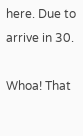here. Due to arrive in 30.

Whoa! That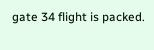gate 34 flight is packed.